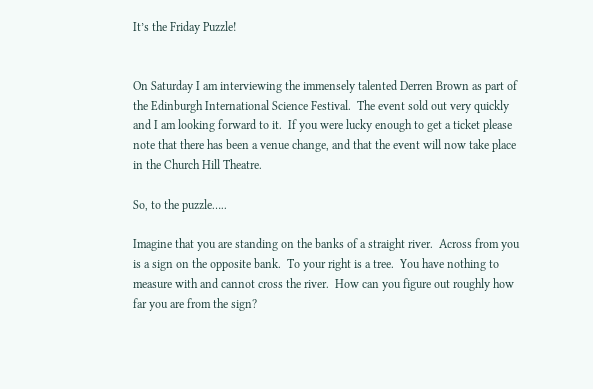It’s the Friday Puzzle!


On Saturday I am interviewing the immensely talented Derren Brown as part of the Edinburgh International Science Festival.  The event sold out very quickly and I am looking forward to it.  If you were lucky enough to get a ticket please note that there has been a venue change, and that the event will now take place in the Church Hill Theatre.

So, to the puzzle…..

Imagine that you are standing on the banks of a straight river.  Across from you is a sign on the opposite bank.  To your right is a tree.  You have nothing to measure with and cannot cross the river.  How can you figure out roughly how far you are from the sign?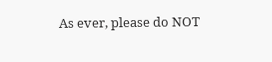As ever, please do NOT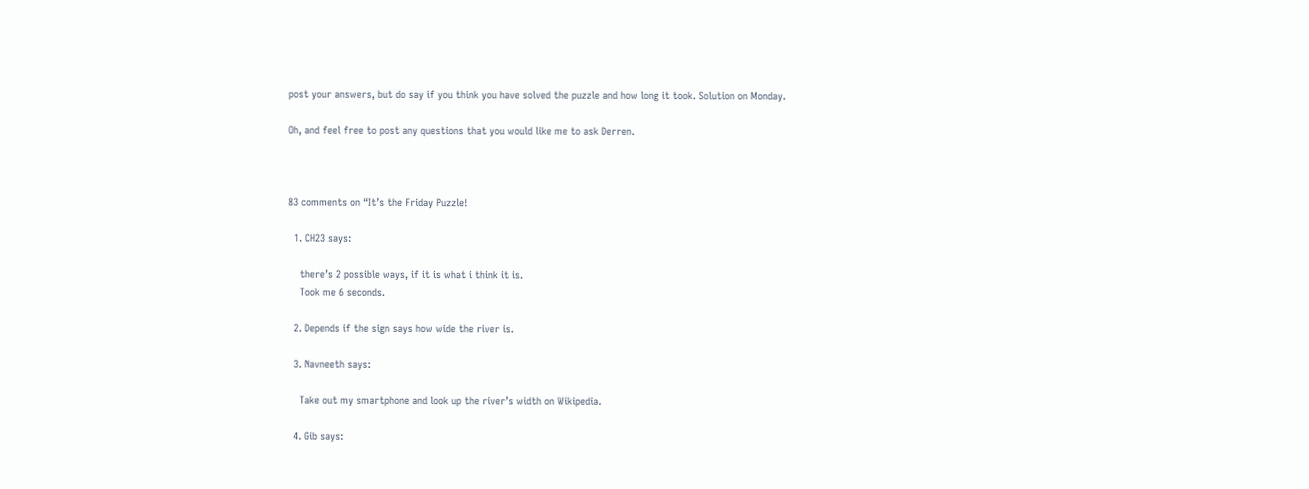post your answers, but do say if you think you have solved the puzzle and how long it took. Solution on Monday.

Oh, and feel free to post any questions that you would like me to ask Derren.



83 comments on “It’s the Friday Puzzle!

  1. CH23 says:

    there’s 2 possible ways, if it is what i think it is.
    Took me 6 seconds.

  2. Depends if the sign says how wide the river is.

  3. Navneeth says:

    Take out my smartphone and look up the river’s width on Wikipedia.

  4. Gib says: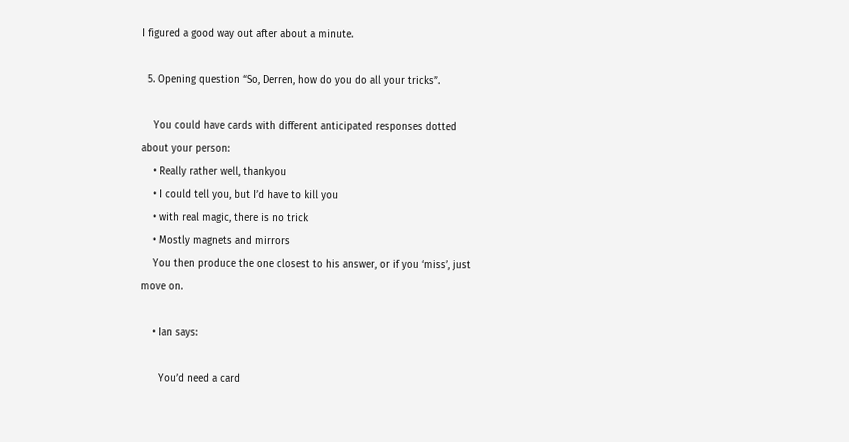I figured a good way out after about a minute.

  5. Opening question “So, Derren, how do you do all your tricks”.

    You could have cards with different anticipated responses dotted about your person:
    • Really rather well, thankyou
    • I could tell you, but I’d have to kill you
    • with real magic, there is no trick
    • Mostly magnets and mirrors
    You then produce the one closest to his answer, or if you ‘miss’, just move on.

    • Ian says:

      You’d need a card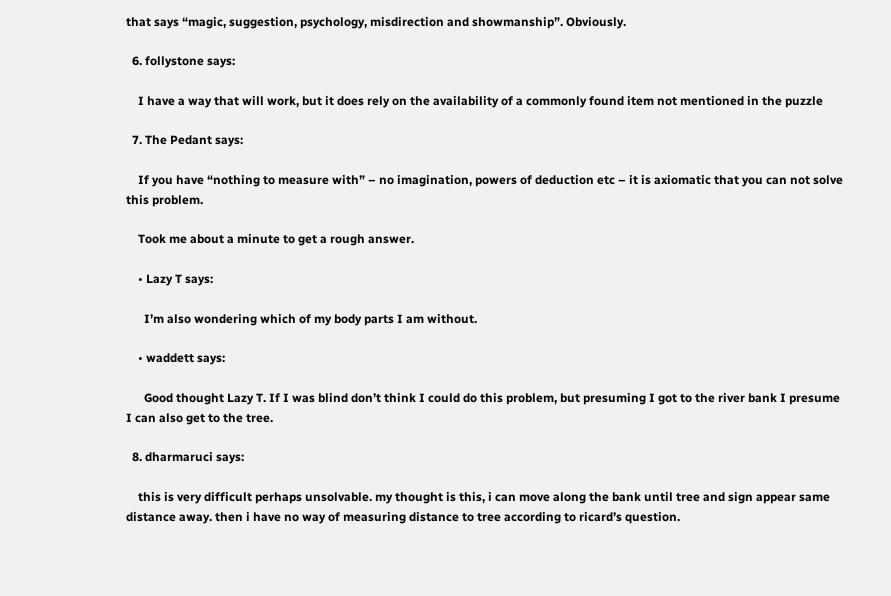that says “magic, suggestion, psychology, misdirection and showmanship”. Obviously.

  6. follystone says:

    I have a way that will work, but it does rely on the availability of a commonly found item not mentioned in the puzzle

  7. The Pedant says:

    If you have “nothing to measure with” – no imagination, powers of deduction etc – it is axiomatic that you can not solve this problem.

    Took me about a minute to get a rough answer.

    • Lazy T says:

      I’m also wondering which of my body parts I am without.

    • waddett says:

      Good thought Lazy T. If I was blind don’t think I could do this problem, but presuming I got to the river bank I presume I can also get to the tree.

  8. dharmaruci says:

    this is very difficult perhaps unsolvable. my thought is this, i can move along the bank until tree and sign appear same distance away. then i have no way of measuring distance to tree according to ricard’s question.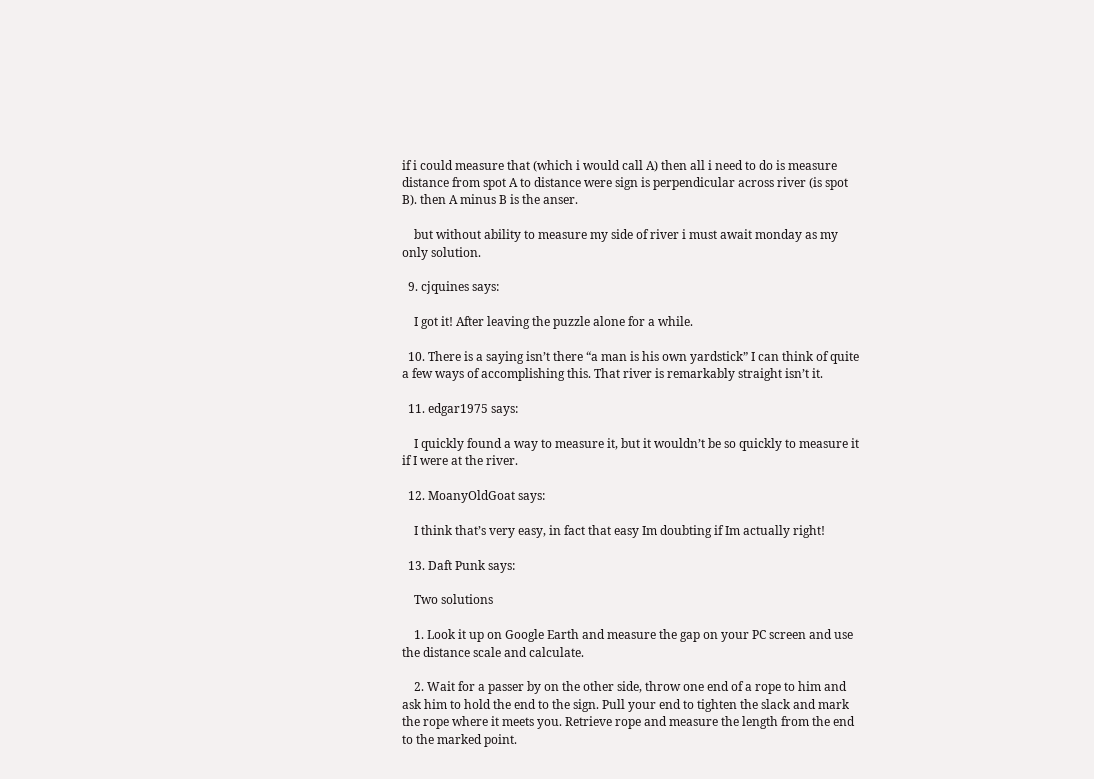if i could measure that (which i would call A) then all i need to do is measure distance from spot A to distance were sign is perpendicular across river (is spot B). then A minus B is the anser.

    but without ability to measure my side of river i must await monday as my only solution.

  9. cjquines says:

    I got it! After leaving the puzzle alone for a while.

  10. There is a saying isn’t there “a man is his own yardstick” I can think of quite a few ways of accomplishing this. That river is remarkably straight isn’t it.

  11. edgar1975 says:

    I quickly found a way to measure it, but it wouldn’t be so quickly to measure it if I were at the river.

  12. MoanyOldGoat says:

    I think that’s very easy, in fact that easy Im doubting if Im actually right!

  13. Daft Punk says:

    Two solutions

    1. Look it up on Google Earth and measure the gap on your PC screen and use the distance scale and calculate.

    2. Wait for a passer by on the other side, throw one end of a rope to him and ask him to hold the end to the sign. Pull your end to tighten the slack and mark the rope where it meets you. Retrieve rope and measure the length from the end to the marked point.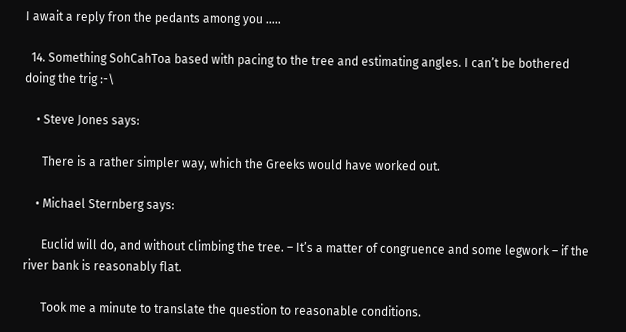I await a reply fron the pedants among you …..

  14. Something SohCahToa based with pacing to the tree and estimating angles. I can’t be bothered doing the trig :-\

    • Steve Jones says:

      There is a rather simpler way, which the Greeks would have worked out.

    • Michael Sternberg says:

      Euclid will do, and without climbing the tree. – It’s a matter of congruence and some legwork – if the river bank is reasonably flat.

      Took me a minute to translate the question to reasonable conditions.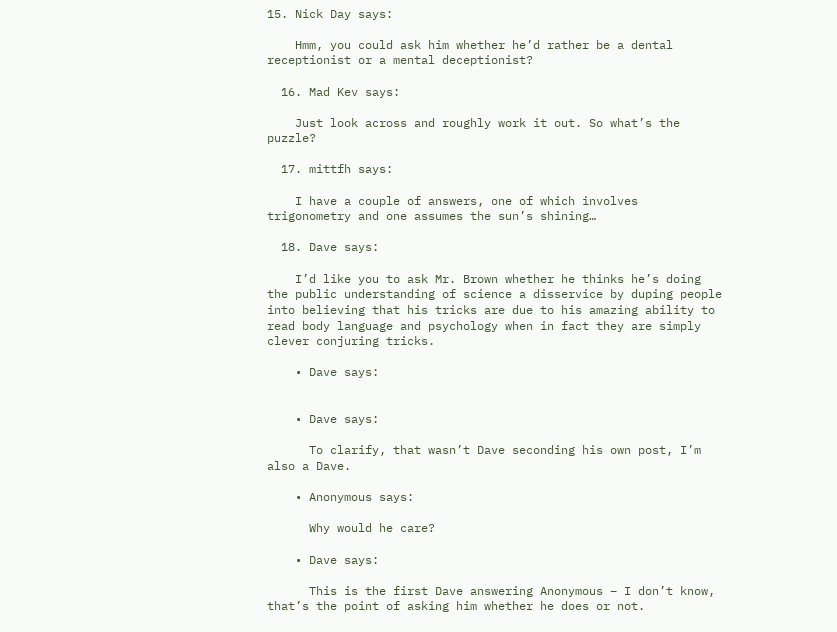15. Nick Day says:

    Hmm, you could ask him whether he’d rather be a dental receptionist or a mental deceptionist?

  16. Mad Kev says:

    Just look across and roughly work it out. So what’s the puzzle?

  17. mittfh says:

    I have a couple of answers, one of which involves trigonometry and one assumes the sun’s shining…

  18. Dave says:

    I’d like you to ask Mr. Brown whether he thinks he’s doing the public understanding of science a disservice by duping people into believing that his tricks are due to his amazing ability to read body language and psychology when in fact they are simply clever conjuring tricks.

    • Dave says:


    • Dave says:

      To clarify, that wasn’t Dave seconding his own post, I’m also a Dave.

    • Anonymous says:

      Why would he care?

    • Dave says:

      This is the first Dave answering Anonymous – I don’t know, that’s the point of asking him whether he does or not.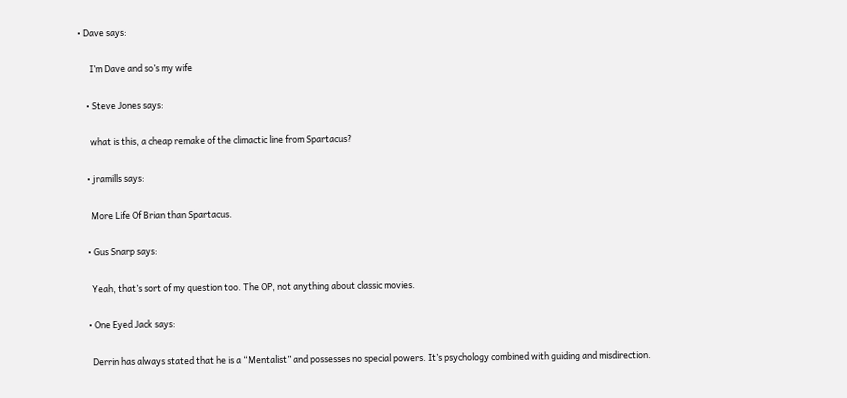• Dave says:

      I’m Dave and so’s my wife

    • Steve Jones says:

      what is this, a cheap remake of the climactic line from Spartacus?

    • jramills says:

      More Life Of Brian than Spartacus.

    • Gus Snarp says:

      Yeah, that’s sort of my question too. The OP, not anything about classic movies.

    • One Eyed Jack says:

      Derrin has always stated that he is a “Mentalist” and possesses no special powers. It’s psychology combined with guiding and misdirection.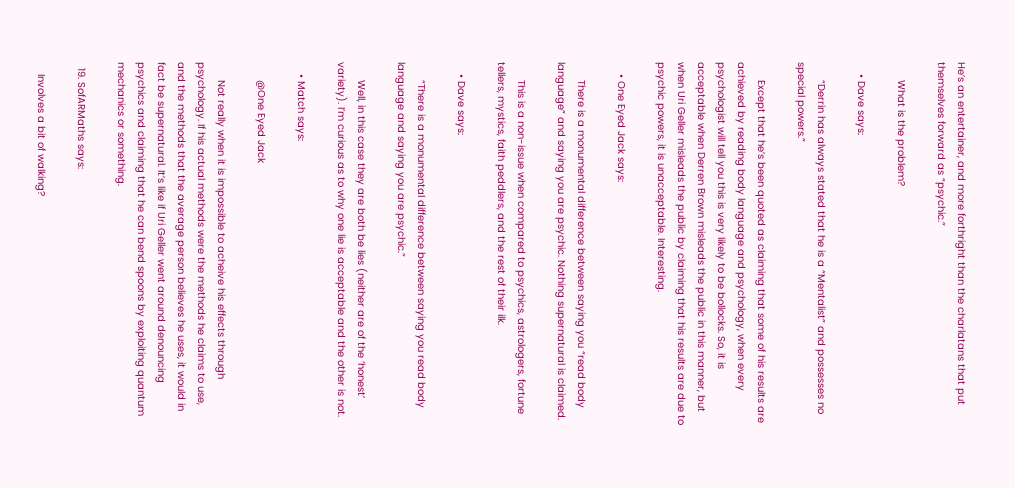He’s an entertainer, and more forthright than the charlatans that put themselves forward as “psychic.”

      What is the problem?

    • Dave says:

      “Derrin has always stated that he is a “Mentalist” and possesses no special powers.”

      Except that he’s been quoted as claiming that some of his results are achieved by reading body language and psychology, when every psychologist will tell you this is very likely to be bollocks. So, it is acceptable when Derren Brown misleads the public in this manner, but when Uri Geller misleads the public by claiming that his results are due to psychic powers, it is unacceptable. Interesting.

    • One Eyed Jack says:

      There is a monumental difference between saying you “read body language” and saying you are psychic. Nothing supernatural is claimed.

      This is a non-issue when compared to psychics, astrologers, fortune tellers, mystics, faith peddlers, and the rest of their ilk.

    • Dave says:

      “There is a monumental difference between saying you read body language and saying you are psychic.”

      Well, in this case they are both be lies (neither are of the ‘honest’ variety). I’m curious as to why one lie is acceptable and the other is not.

    • Match says:

      @One Eyed Jack

      Not really when it is impossible to acheive his effects through psychology. If his actual methods were the methods he claims to use, and the methods that the average person believes he uses, it would in fact be supernatural. It’s like if Uri Geller went around denouncing psychics and claiming that he can bend spoons by exploiting quantum mechanics or something.

  19. SofARMaths says:

    Involves a bit of walking?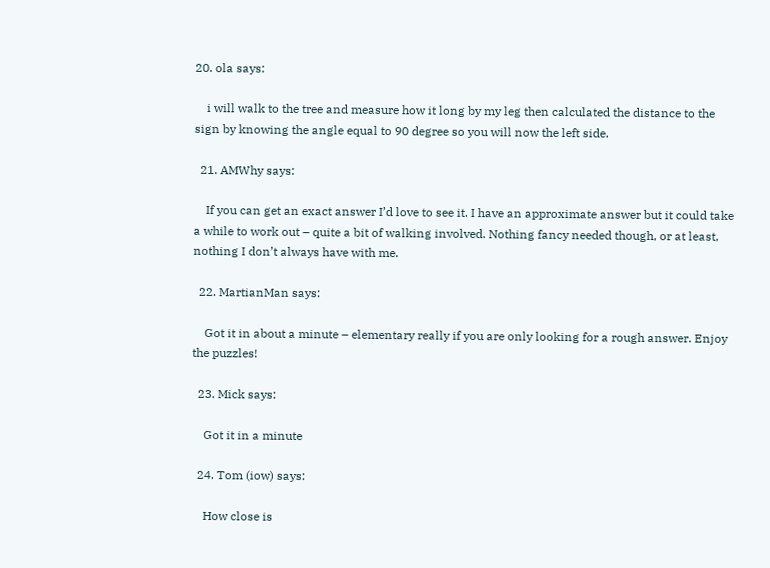20. ola says:

    i will walk to the tree and measure how it long by my leg then calculated the distance to the sign by knowing the angle equal to 90 degree so you will now the left side.

  21. AMWhy says:

    If you can get an exact answer I’d love to see it. I have an approximate answer but it could take a while to work out – quite a bit of walking involved. Nothing fancy needed though, or at least, nothing I don’t always have with me.

  22. MartianMan says:

    Got it in about a minute – elementary really if you are only looking for a rough answer. Enjoy the puzzles!

  23. Mick says:

    Got it in a minute

  24. Tom (iow) says:

    How close is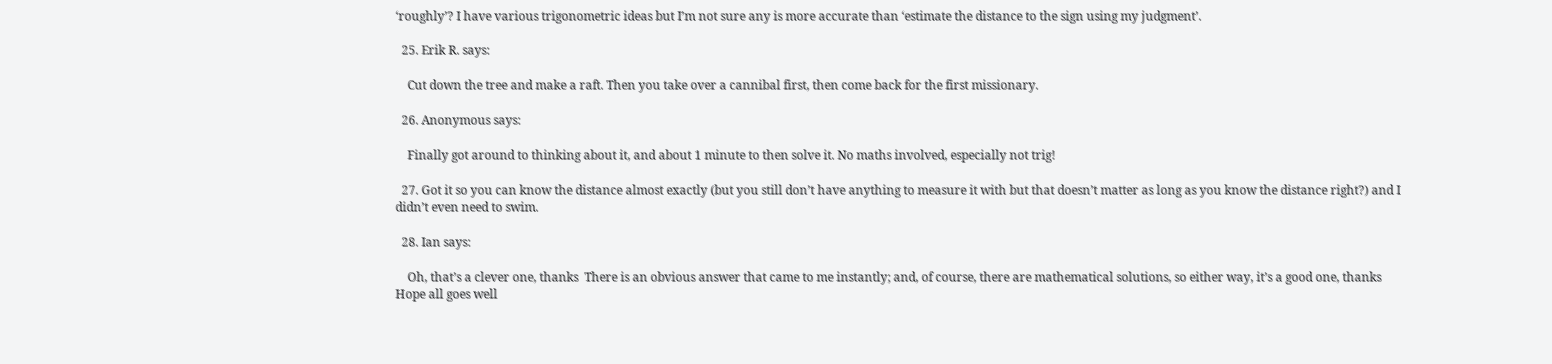‘roughly’? I have various trigonometric ideas but I’m not sure any is more accurate than ‘estimate the distance to the sign using my judgment’.

  25. Erik R. says:

    Cut down the tree and make a raft. Then you take over a cannibal first, then come back for the first missionary.

  26. Anonymous says:

    Finally got around to thinking about it, and about 1 minute to then solve it. No maths involved, especially not trig!

  27. Got it so you can know the distance almost exactly (but you still don’t have anything to measure it with but that doesn’t matter as long as you know the distance right?) and I didn’t even need to swim.

  28. Ian says:

    Oh, that’s a clever one, thanks  There is an obvious answer that came to me instantly; and, of course, there are mathematical solutions, so either way, it’s a good one, thanks  Hope all goes well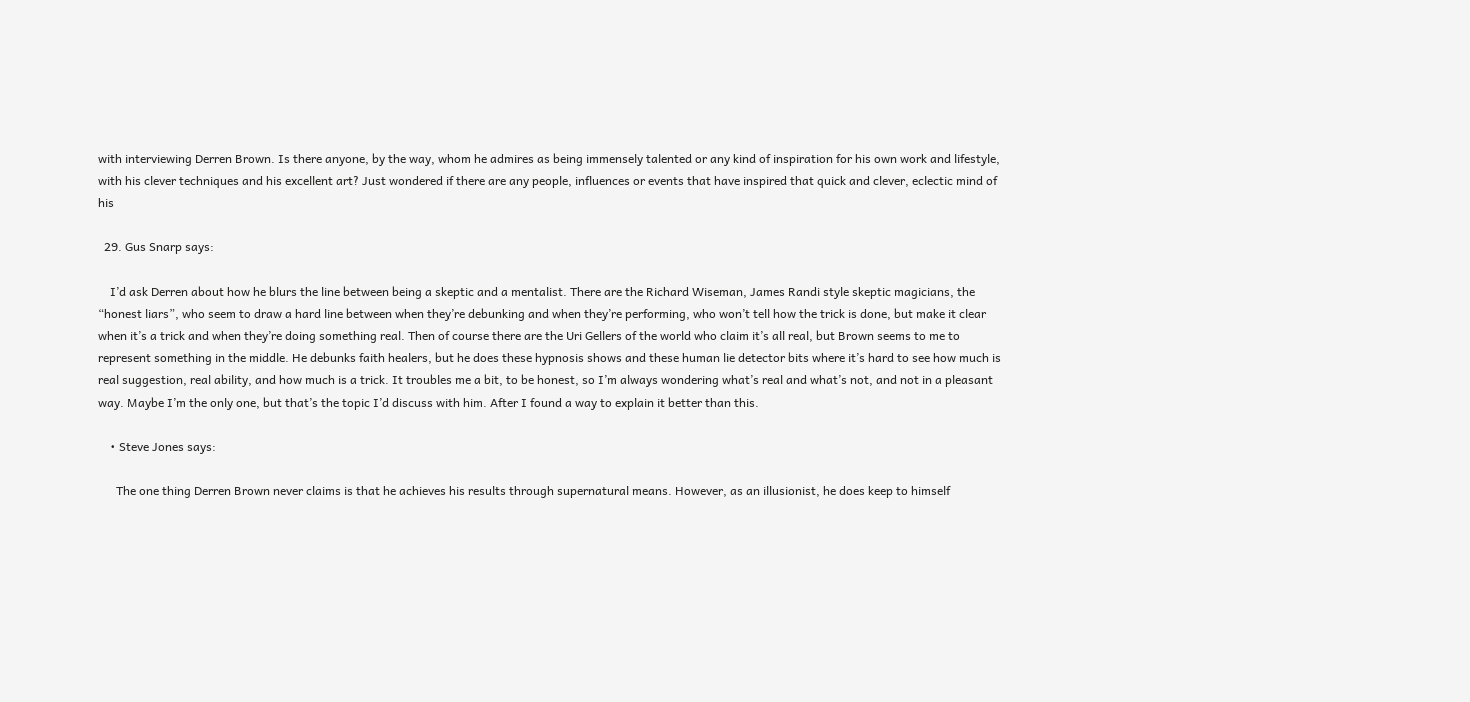with interviewing Derren Brown. Is there anyone, by the way, whom he admires as being immensely talented or any kind of inspiration for his own work and lifestyle, with his clever techniques and his excellent art? Just wondered if there are any people, influences or events that have inspired that quick and clever, eclectic mind of his

  29. Gus Snarp says:

    I’d ask Derren about how he blurs the line between being a skeptic and a mentalist. There are the Richard Wiseman, James Randi style skeptic magicians, the “honest liars”, who seem to draw a hard line between when they’re debunking and when they’re performing, who won’t tell how the trick is done, but make it clear when it’s a trick and when they’re doing something real. Then of course there are the Uri Gellers of the world who claim it’s all real, but Brown seems to me to represent something in the middle. He debunks faith healers, but he does these hypnosis shows and these human lie detector bits where it’s hard to see how much is real suggestion, real ability, and how much is a trick. It troubles me a bit, to be honest, so I’m always wondering what’s real and what’s not, and not in a pleasant way. Maybe I’m the only one, but that’s the topic I’d discuss with him. After I found a way to explain it better than this.

    • Steve Jones says:

      The one thing Derren Brown never claims is that he achieves his results through supernatural means. However, as an illusionist, he does keep to himself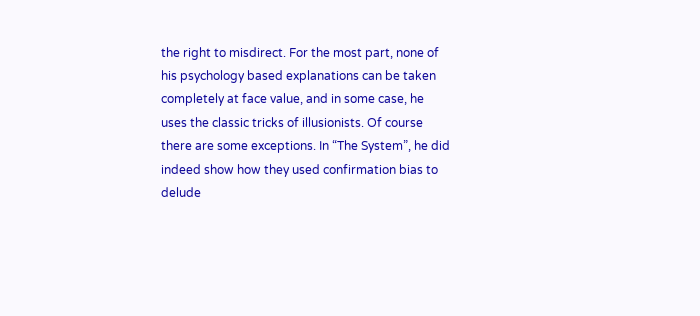the right to misdirect. For the most part, none of his psychology based explanations can be taken completely at face value, and in some case, he uses the classic tricks of illusionists. Of course there are some exceptions. In “The System”, he did indeed show how they used confirmation bias to delude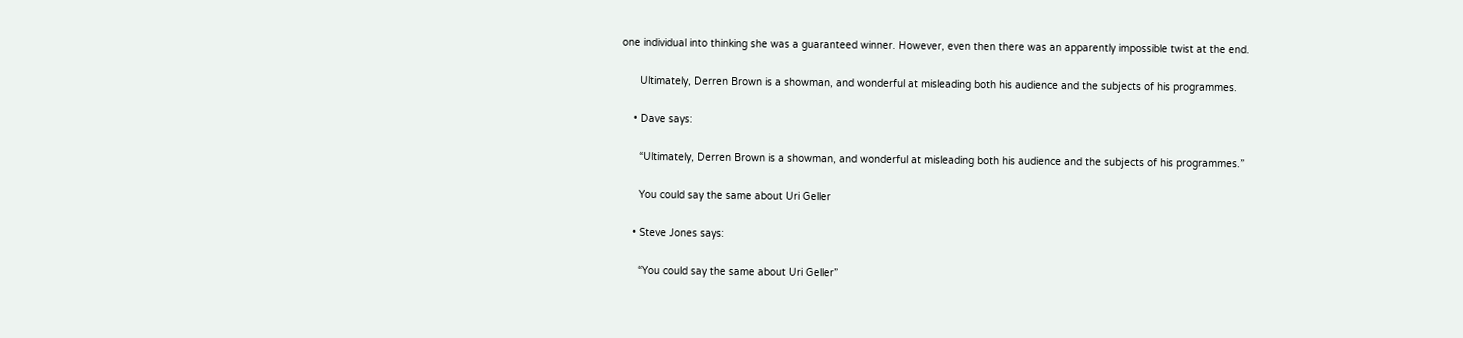one individual into thinking she was a guaranteed winner. However, even then there was an apparently impossible twist at the end.

      Ultimately, Derren Brown is a showman, and wonderful at misleading both his audience and the subjects of his programmes.

    • Dave says:

      “Ultimately, Derren Brown is a showman, and wonderful at misleading both his audience and the subjects of his programmes.”

      You could say the same about Uri Geller

    • Steve Jones says:

      “You could say the same about Uri Geller”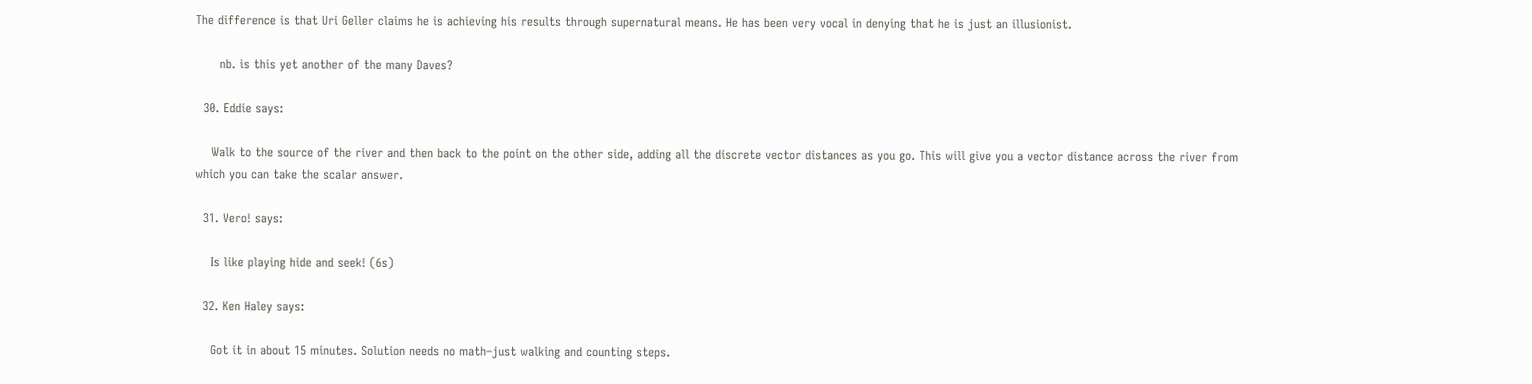The difference is that Uri Geller claims he is achieving his results through supernatural means. He has been very vocal in denying that he is just an illusionist.

      nb. is this yet another of the many Daves?

  30. Eddie says:

    Walk to the source of the river and then back to the point on the other side, adding all the discrete vector distances as you go. This will give you a vector distance across the river from which you can take the scalar answer.

  31. Vero! says:

    Is like playing hide and seek! (6s)

  32. Ken Haley says:

    Got it in about 15 minutes. Solution needs no math–just walking and counting steps.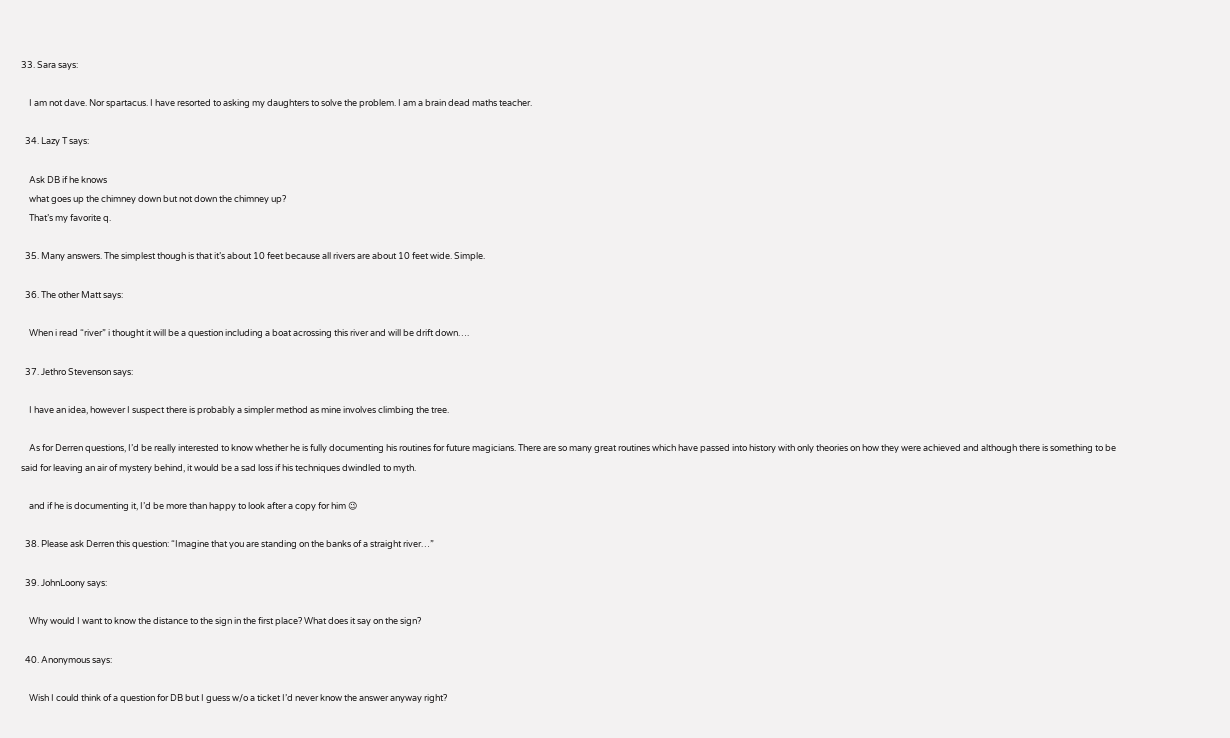33. Sara says:

    I am not dave. Nor spartacus. I have resorted to asking my daughters to solve the problem. I am a brain dead maths teacher.

  34. Lazy T says:

    Ask DB if he knows
    what goes up the chimney down but not down the chimney up?
    That’s my favorite q.

  35. Many answers. The simplest though is that it’s about 10 feet because all rivers are about 10 feet wide. Simple.

  36. The other Matt says:

    When i read “river” i thought it will be a question including a boat acrossing this river and will be drift down….

  37. Jethro Stevenson says:

    I have an idea, however I suspect there is probably a simpler method as mine involves climbing the tree.

    As for Derren questions, I’d be really interested to know whether he is fully documenting his routines for future magicians. There are so many great routines which have passed into history with only theories on how they were achieved and although there is something to be said for leaving an air of mystery behind, it would be a sad loss if his techniques dwindled to myth.

    and if he is documenting it, I’d be more than happy to look after a copy for him 😉

  38. Please ask Derren this question: “Imagine that you are standing on the banks of a straight river…”

  39. JohnLoony says:

    Why would I want to know the distance to the sign in the first place? What does it say on the sign?

  40. Anonymous says:

    Wish I could think of a question for DB but I guess w/o a ticket I’d never know the answer anyway right?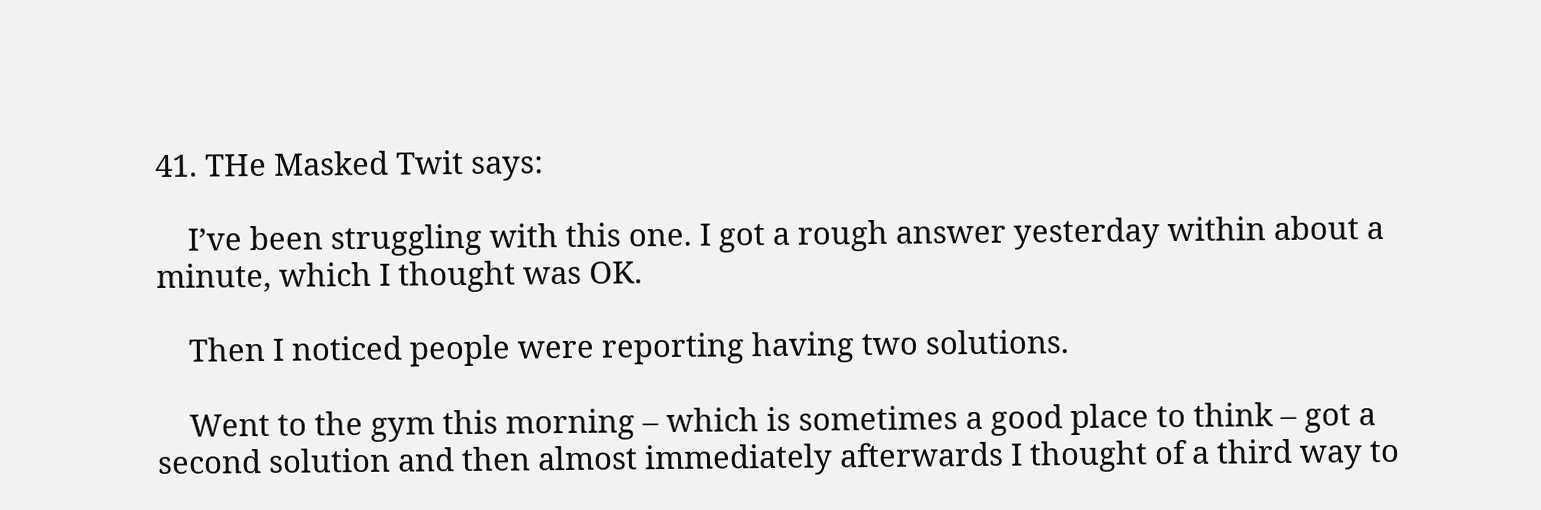41. THe Masked Twit says:

    I’ve been struggling with this one. I got a rough answer yesterday within about a minute, which I thought was OK.

    Then I noticed people were reporting having two solutions.

    Went to the gym this morning – which is sometimes a good place to think – got a second solution and then almost immediately afterwards I thought of a third way to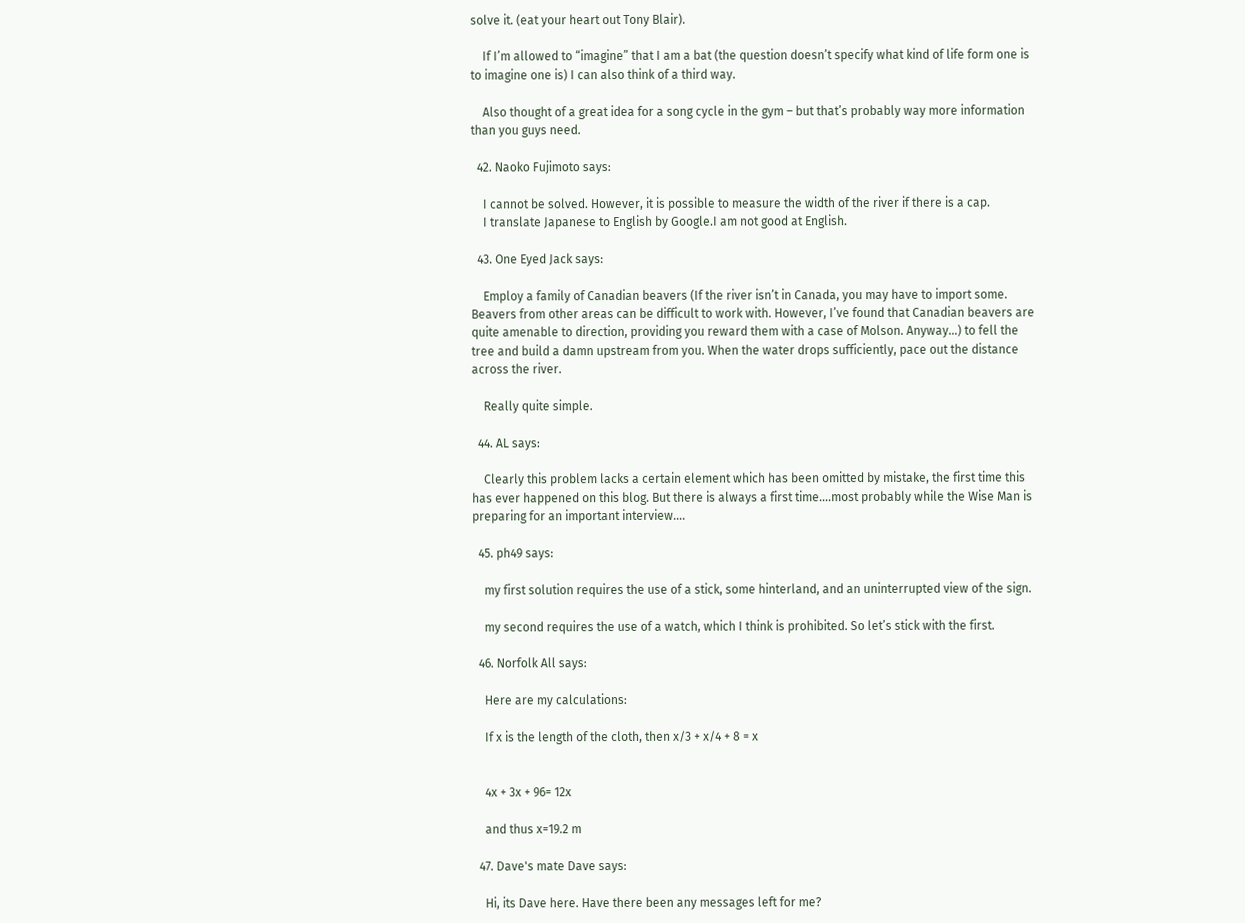solve it. (eat your heart out Tony Blair).

    If I’m allowed to “imagine” that I am a bat (the question doesn’t specify what kind of life form one is to imagine one is) I can also think of a third way.

    Also thought of a great idea for a song cycle in the gym – but that’s probably way more information than you guys need.

  42. Naoko Fujimoto says:

    I cannot be solved. However, it is possible to measure the width of the river if there is a cap.
    I translate Japanese to English by Google.I am not good at English.

  43. One Eyed Jack says:

    Employ a family of Canadian beavers (If the river isn’t in Canada, you may have to import some. Beavers from other areas can be difficult to work with. However, I’ve found that Canadian beavers are quite amenable to direction, providing you reward them with a case of Molson. Anyway…) to fell the tree and build a damn upstream from you. When the water drops sufficiently, pace out the distance across the river.

    Really quite simple.

  44. AL says:

    Clearly this problem lacks a certain element which has been omitted by mistake, the first time this has ever happened on this blog. But there is always a first time….most probably while the Wise Man is preparing for an important interview….

  45. ph49 says:

    my first solution requires the use of a stick, some hinterland, and an uninterrupted view of the sign.

    my second requires the use of a watch, which I think is prohibited. So let’s stick with the first.

  46. Norfolk All says:

    Here are my calculations:

    If x is the length of the cloth, then x/3 + x/4 + 8 = x


    4x + 3x + 96= 12x

    and thus x=19.2 m

  47. Dave's mate Dave says:

    Hi, its Dave here. Have there been any messages left for me?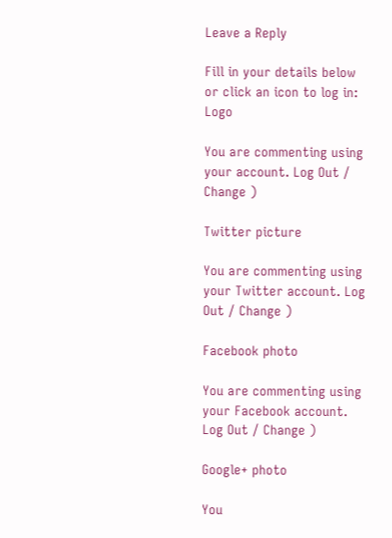Leave a Reply

Fill in your details below or click an icon to log in: Logo

You are commenting using your account. Log Out / Change )

Twitter picture

You are commenting using your Twitter account. Log Out / Change )

Facebook photo

You are commenting using your Facebook account. Log Out / Change )

Google+ photo

You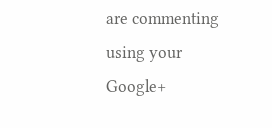are commenting using your Google+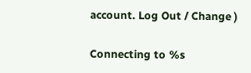account. Log Out / Change )

Connecting to %s